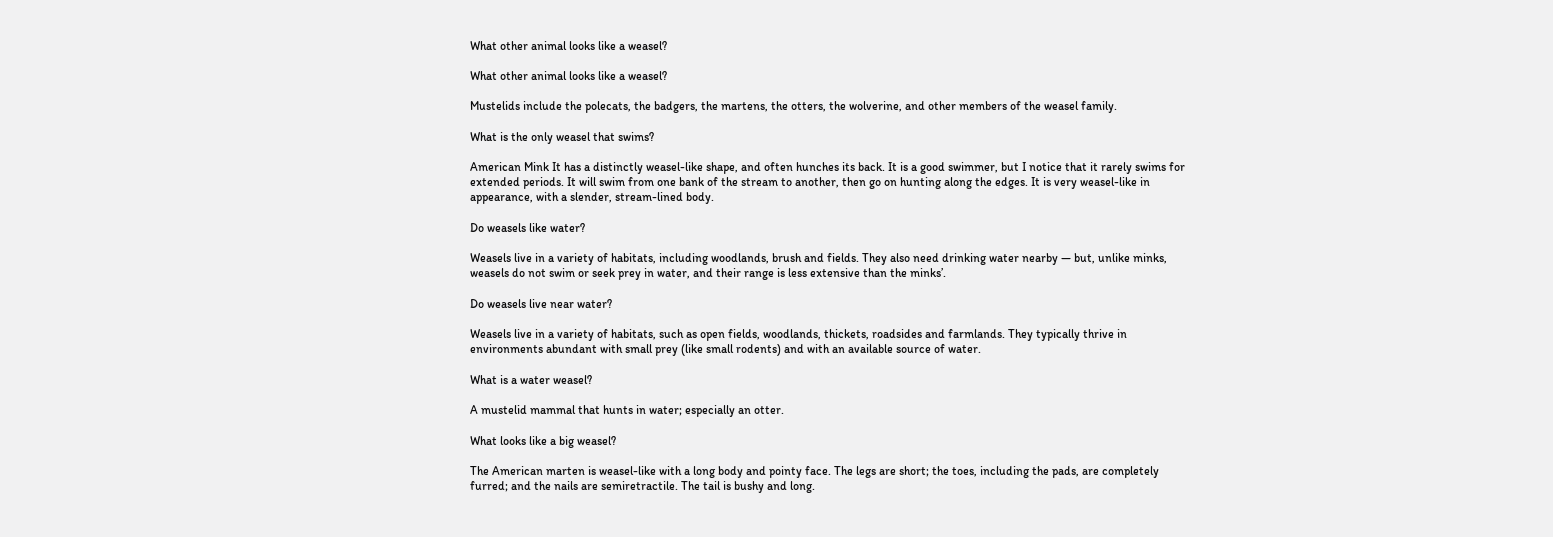What other animal looks like a weasel?

What other animal looks like a weasel?

Mustelids include the polecats, the badgers, the martens, the otters, the wolverine, and other members of the weasel family.

What is the only weasel that swims?

American Mink It has a distinctly weasel-like shape, and often hunches its back. It is a good swimmer, but I notice that it rarely swims for extended periods. It will swim from one bank of the stream to another, then go on hunting along the edges. It is very weasel-like in appearance, with a slender, stream-lined body.

Do weasels like water?

Weasels live in a variety of habitats, including woodlands, brush and fields. They also need drinking water nearby — but, unlike minks, weasels do not swim or seek prey in water, and their range is less extensive than the minks’.

Do weasels live near water?

Weasels live in a variety of habitats, such as open fields, woodlands, thickets, roadsides and farmlands. They typically thrive in environments abundant with small prey (like small rodents) and with an available source of water.

What is a water weasel?

A mustelid mammal that hunts in water; especially an otter.

What looks like a big weasel?

The American marten is weasel-like with a long body and pointy face. The legs are short; the toes, including the pads, are completely furred; and the nails are semiretractile. The tail is bushy and long.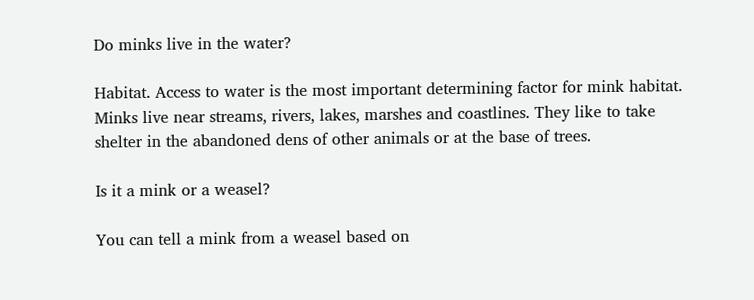Do minks live in the water?

Habitat. Access to water is the most important determining factor for mink habitat. Minks live near streams, rivers, lakes, marshes and coastlines. They like to take shelter in the abandoned dens of other animals or at the base of trees.

Is it a mink or a weasel?

You can tell a mink from a weasel based on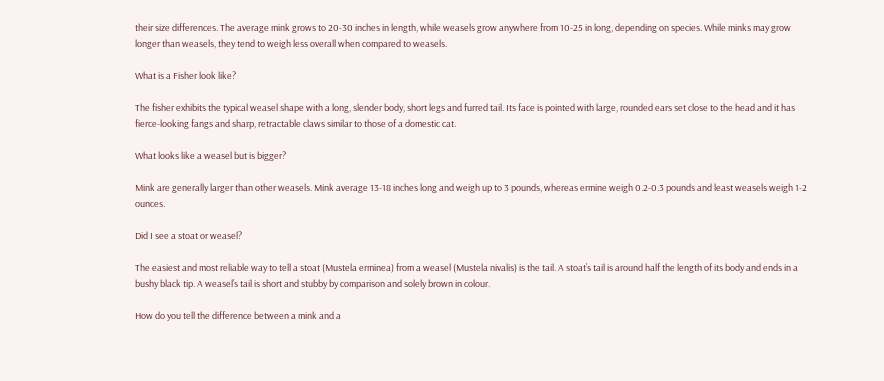their size differences. The average mink grows to 20-30 inches in length, while weasels grow anywhere from 10-25 in long, depending on species. While minks may grow longer than weasels, they tend to weigh less overall when compared to weasels.

What is a Fisher look like?

The fisher exhibits the typical weasel shape with a long, slender body, short legs and furred tail. Its face is pointed with large, rounded ears set close to the head and it has fierce-looking fangs and sharp, retractable claws similar to those of a domestic cat.

What looks like a weasel but is bigger?

Mink are generally larger than other weasels. Mink average 13-18 inches long and weigh up to 3 pounds, whereas ermine weigh 0.2-0.3 pounds and least weasels weigh 1-2 ounces.

Did I see a stoat or weasel?

The easiest and most reliable way to tell a stoat (Mustela erminea) from a weasel (Mustela nivalis) is the tail. A stoat’s tail is around half the length of its body and ends in a bushy black tip. A weasel’s tail is short and stubby by comparison and solely brown in colour.

How do you tell the difference between a mink and a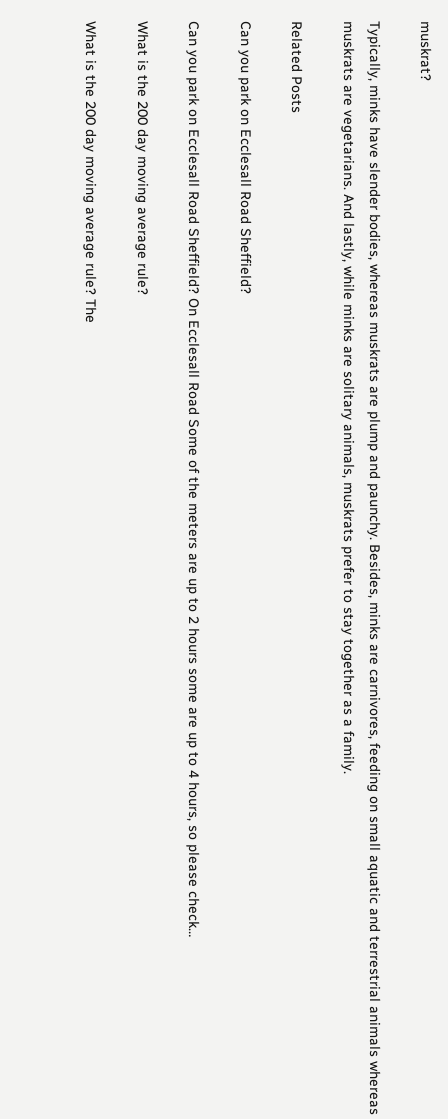muskrat?

Typically, minks have slender bodies, whereas muskrats are plump and paunchy. Besides, minks are carnivores, feeding on small aquatic and terrestrial animals whereas muskrats are vegetarians. And lastly, while minks are solitary animals, muskrats prefer to stay together as a family.

Related Posts

Can you park on Ecclesall Road Sheffield?

Can you park on Ecclesall Road Sheffield? On Ecclesall Road Some of the meters are up to 2 hours some are up to 4 hours, so please check…

What is the 200 day moving average rule?

What is the 200 day moving average rule? The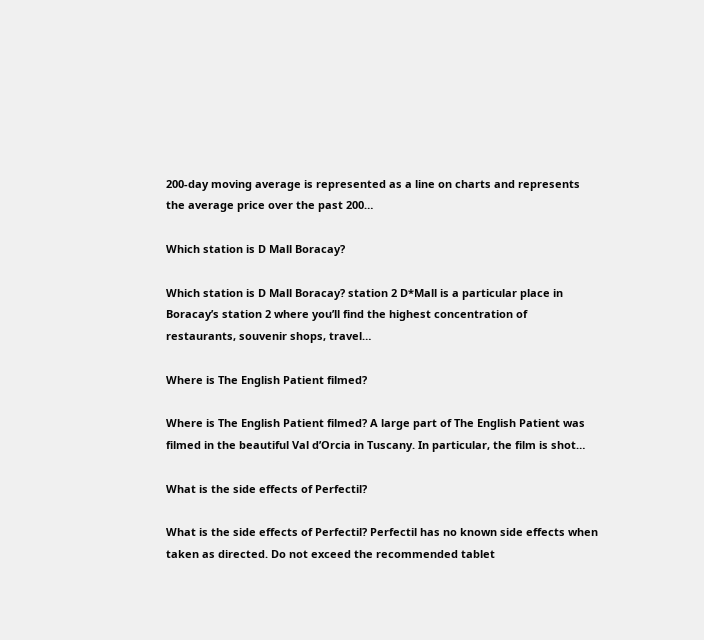200-day moving average is represented as a line on charts and represents the average price over the past 200…

Which station is D Mall Boracay?

Which station is D Mall Boracay? station 2 D*Mall is a particular place in Boracay’s station 2 where you’ll find the highest concentration of restaurants, souvenir shops, travel…

Where is The English Patient filmed?

Where is The English Patient filmed? A large part of The English Patient was filmed in the beautiful Val d’Orcia in Tuscany. In particular, the film is shot…

What is the side effects of Perfectil?

What is the side effects of Perfectil? Perfectil has no known side effects when taken as directed. Do not exceed the recommended tablet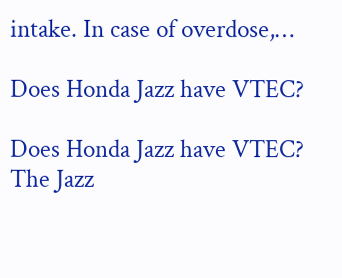intake. In case of overdose,…

Does Honda Jazz have VTEC?

Does Honda Jazz have VTEC? The Jazz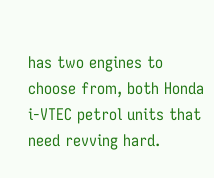has two engines to choose from, both Honda i-VTEC petrol units that need revving hard.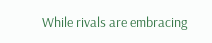While rivals are embracing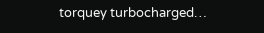torquey turbocharged…